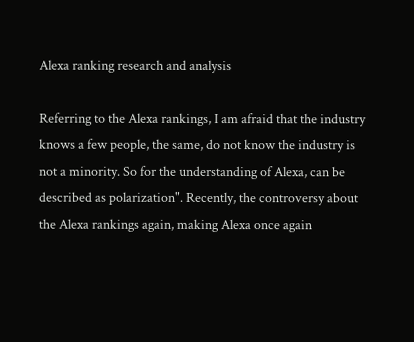Alexa ranking research and analysis

Referring to the Alexa rankings, I am afraid that the industry knows a few people, the same, do not know the industry is not a minority. So for the understanding of Alexa, can be described as polarization". Recently, the controversy about the Alexa rankings again, making Alexa once again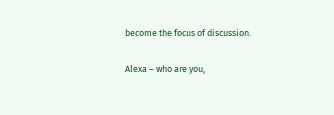become the focus of discussion.

Alexa – who are you,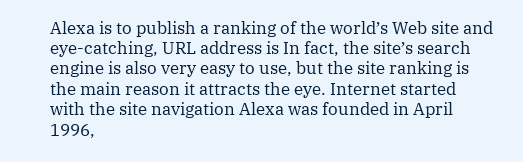Alexa is to publish a ranking of the world’s Web site and eye-catching, URL address is In fact, the site’s search engine is also very easy to use, but the site ranking is the main reason it attracts the eye. Internet started with the site navigation Alexa was founded in April 1996,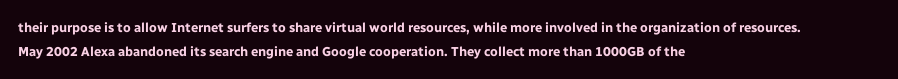their purpose is to allow Internet surfers to share virtual world resources, while more involved in the organization of resources. May 2002 Alexa abandoned its search engine and Google cooperation. They collect more than 1000GB of the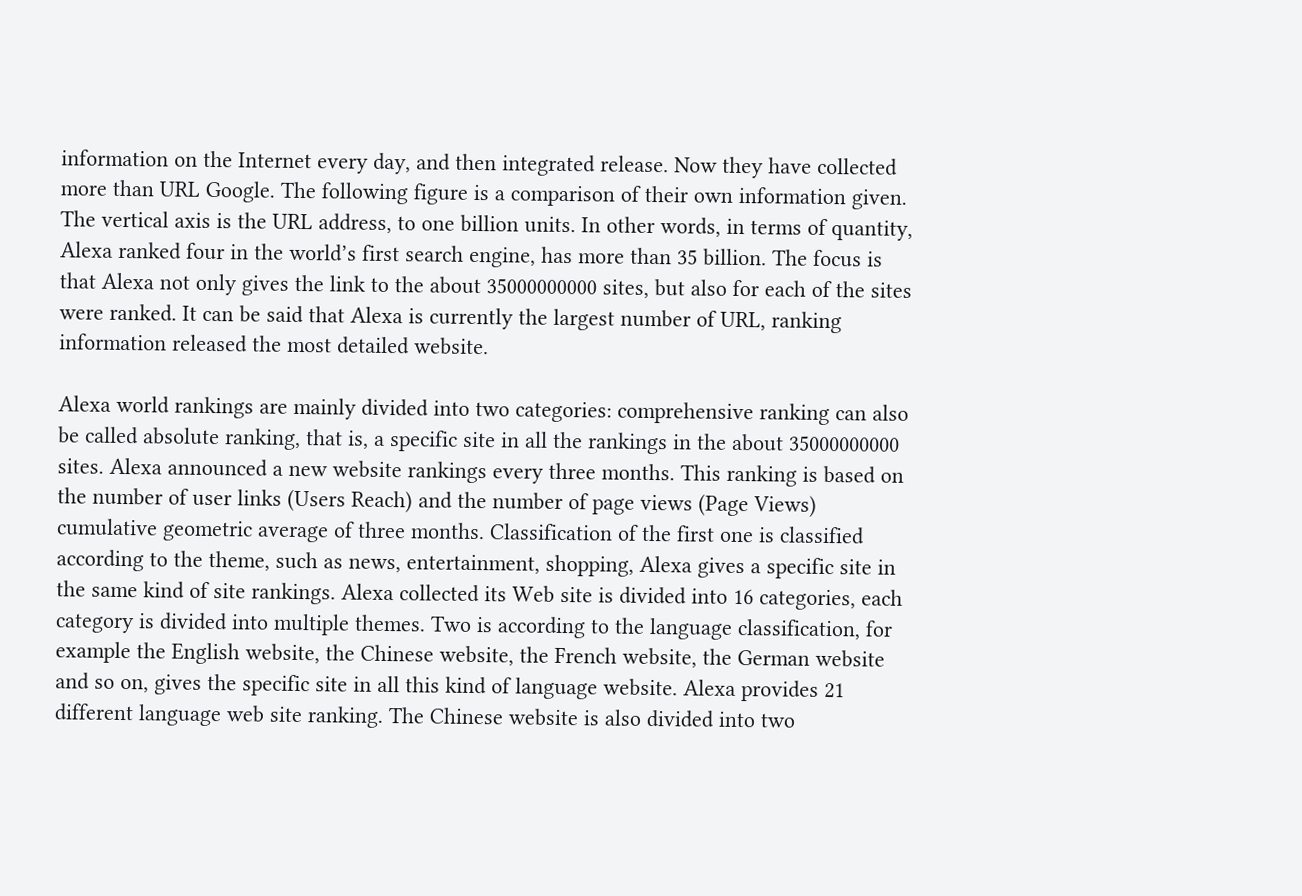information on the Internet every day, and then integrated release. Now they have collected more than URL Google. The following figure is a comparison of their own information given. The vertical axis is the URL address, to one billion units. In other words, in terms of quantity, Alexa ranked four in the world’s first search engine, has more than 35 billion. The focus is that Alexa not only gives the link to the about 35000000000 sites, but also for each of the sites were ranked. It can be said that Alexa is currently the largest number of URL, ranking information released the most detailed website.

Alexa world rankings are mainly divided into two categories: comprehensive ranking can also be called absolute ranking, that is, a specific site in all the rankings in the about 35000000000 sites. Alexa announced a new website rankings every three months. This ranking is based on the number of user links (Users Reach) and the number of page views (Page Views) cumulative geometric average of three months. Classification of the first one is classified according to the theme, such as news, entertainment, shopping, Alexa gives a specific site in the same kind of site rankings. Alexa collected its Web site is divided into 16 categories, each category is divided into multiple themes. Two is according to the language classification, for example the English website, the Chinese website, the French website, the German website and so on, gives the specific site in all this kind of language website. Alexa provides 21 different language web site ranking. The Chinese website is also divided into two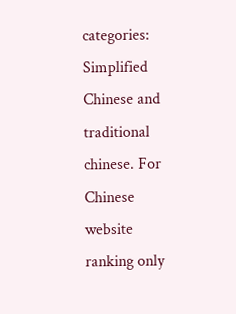categories: Simplified Chinese and traditional chinese. For Chinese website ranking only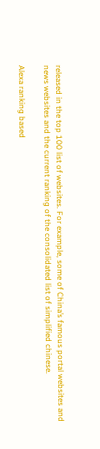released in the top 100 list of websites. For example, some of China’s famous portal websites and news websites and the current ranking of the consolidated list of simplified chinese.

Alexa ranking based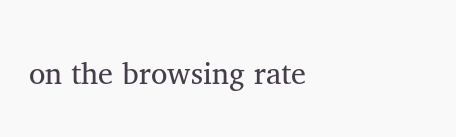on the browsing rate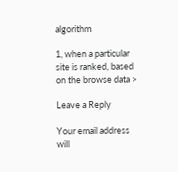algorithm

1, when a particular site is ranked, based on the browse data >

Leave a Reply

Your email address will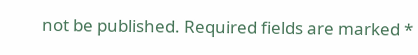not be published. Required fields are marked *